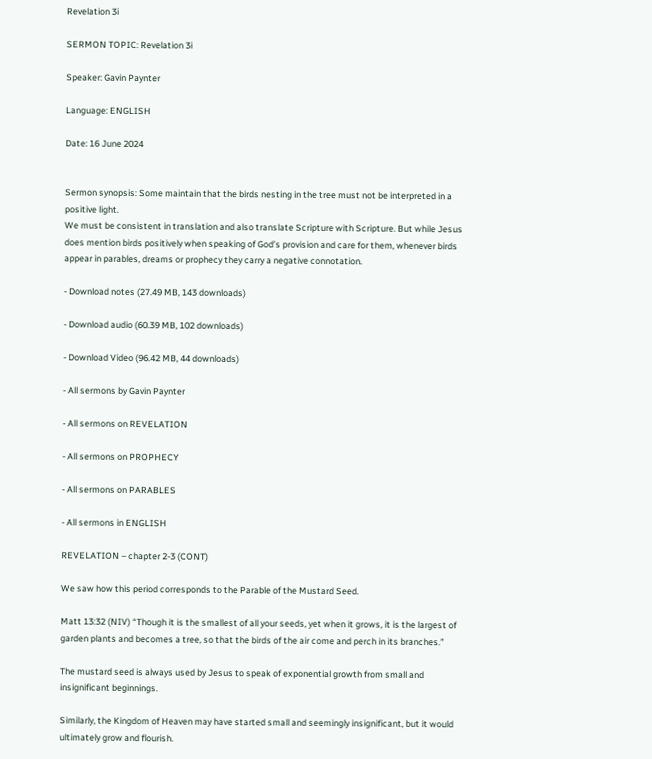Revelation 3i

SERMON TOPIC: Revelation 3i

Speaker: Gavin Paynter

Language: ENGLISH

Date: 16 June 2024


Sermon synopsis: Some maintain that the birds nesting in the tree must not be interpreted in a positive light.
We must be consistent in translation and also translate Scripture with Scripture. But while Jesus does mention birds positively when speaking of God’s provision and care for them, whenever birds appear in parables, dreams or prophecy they carry a negative connotation.

- Download notes (27.49 MB, 143 downloads)

- Download audio (60.39 MB, 102 downloads)

- Download Video (96.42 MB, 44 downloads)

- All sermons by Gavin Paynter

- All sermons on REVELATION

- All sermons on PROPHECY

- All sermons on PARABLES

- All sermons in ENGLISH

REVELATION – chapter 2-3 (CONT)

We saw how this period corresponds to the Parable of the Mustard Seed.

Matt 13:32 (NIV) “Though it is the smallest of all your seeds, yet when it grows, it is the largest of garden plants and becomes a tree, so that the birds of the air come and perch in its branches.”

The mustard seed is always used by Jesus to speak of exponential growth from small and insignificant beginnings.

Similarly, the Kingdom of Heaven may have started small and seemingly insignificant, but it would ultimately grow and flourish.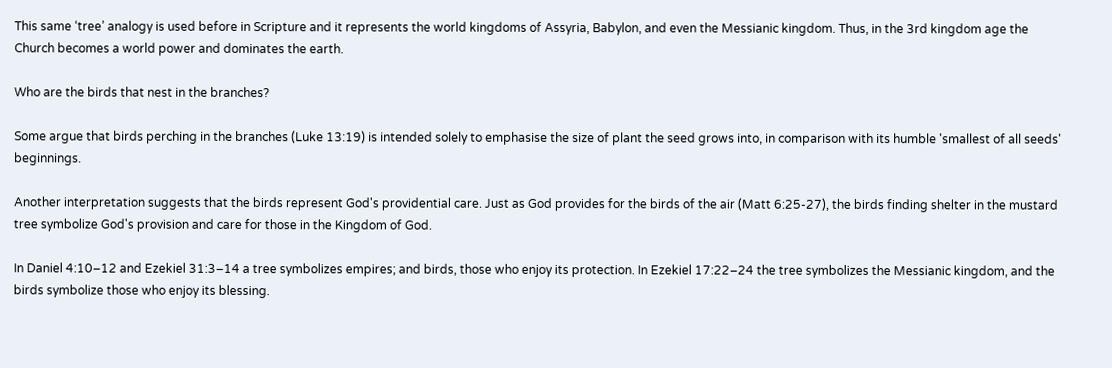This same ‘tree’ analogy is used before in Scripture and it represents the world kingdoms of Assyria, Babylon, and even the Messianic kingdom. Thus, in the 3rd kingdom age the Church becomes a world power and dominates the earth.

Who are the birds that nest in the branches?

Some argue that birds perching in the branches (Luke 13:19) is intended solely to emphasise the size of plant the seed grows into, in comparison with its humble 'smallest of all seeds' beginnings.

Another interpretation suggests that the birds represent God's providential care. Just as God provides for the birds of the air (Matt 6:25-27), the birds finding shelter in the mustard tree symbolize God's provision and care for those in the Kingdom of God.

In Daniel 4:10–12 and Ezekiel 31:3–14 a tree symbolizes empires; and birds, those who enjoy its protection. In Ezekiel 17:22–24 the tree symbolizes the Messianic kingdom, and the birds symbolize those who enjoy its blessing.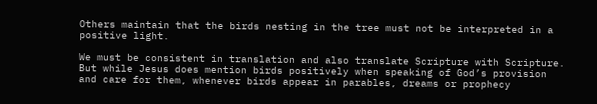Others maintain that the birds nesting in the tree must not be interpreted in a positive light.

We must be consistent in translation and also translate Scripture with Scripture. But while Jesus does mention birds positively when speaking of God’s provision and care for them, whenever birds appear in parables, dreams or prophecy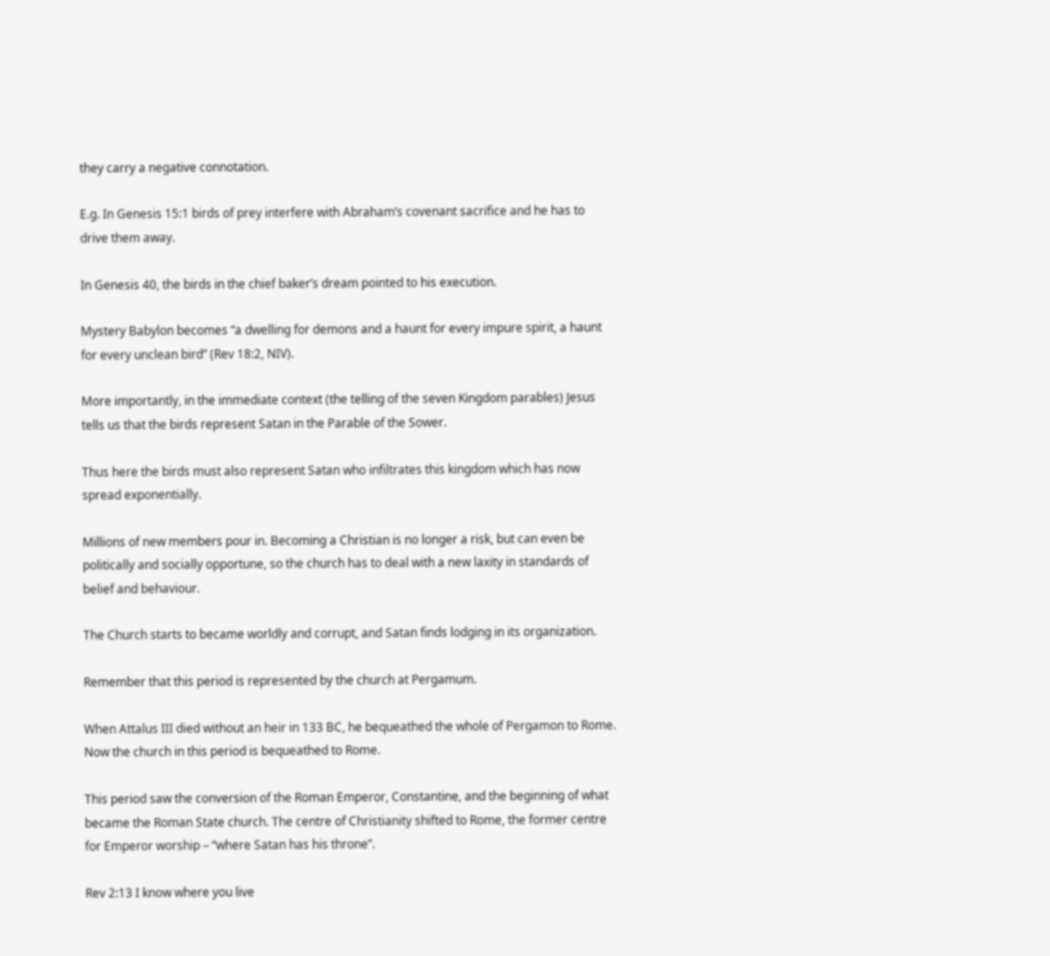they carry a negative connotation.

E.g. In Genesis 15:1 birds of prey interfere with Abraham’s covenant sacrifice and he has to drive them away.

In Genesis 40, the birds in the chief baker’s dream pointed to his execution.

Mystery Babylon becomes “a dwelling for demons and a haunt for every impure spirit, a haunt for every unclean bird” (Rev 18:2, NIV).

More importantly, in the immediate context (the telling of the seven Kingdom parables) Jesus tells us that the birds represent Satan in the Parable of the Sower.

Thus here the birds must also represent Satan who infiltrates this kingdom which has now spread exponentially.

Millions of new members pour in. Becoming a Christian is no longer a risk, but can even be politically and socially opportune, so the church has to deal with a new laxity in standards of belief and behaviour.

The Church starts to became worldly and corrupt, and Satan finds lodging in its organization.

Remember that this period is represented by the church at Pergamum.

When Attalus III died without an heir in 133 BC, he bequeathed the whole of Pergamon to Rome. Now the church in this period is bequeathed to Rome.

This period saw the conversion of the Roman Emperor, Constantine, and the beginning of what became the Roman State church. The centre of Christianity shifted to Rome, the former centre for Emperor worship – “where Satan has his throne”.

Rev 2:13 I know where you live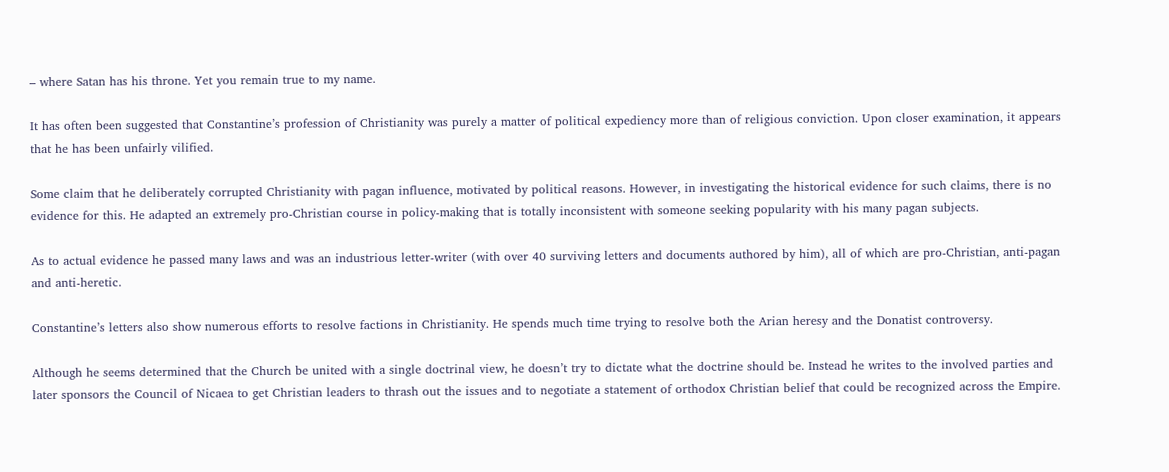– where Satan has his throne. Yet you remain true to my name.

It has often been suggested that Constantine’s profession of Christianity was purely a matter of political expediency more than of religious conviction. Upon closer examination, it appears that he has been unfairly vilified.

Some claim that he deliberately corrupted Christianity with pagan influence, motivated by political reasons. However, in investigating the historical evidence for such claims, there is no evidence for this. He adapted an extremely pro-Christian course in policy-making that is totally inconsistent with someone seeking popularity with his many pagan subjects.

As to actual evidence he passed many laws and was an industrious letter-writer (with over 40 surviving letters and documents authored by him), all of which are pro-Christian, anti-pagan and anti-heretic.

Constantine’s letters also show numerous efforts to resolve factions in Christianity. He spends much time trying to resolve both the Arian heresy and the Donatist controversy.

Although he seems determined that the Church be united with a single doctrinal view, he doesn’t try to dictate what the doctrine should be. Instead he writes to the involved parties and later sponsors the Council of Nicaea to get Christian leaders to thrash out the issues and to negotiate a statement of orthodox Christian belief that could be recognized across the Empire.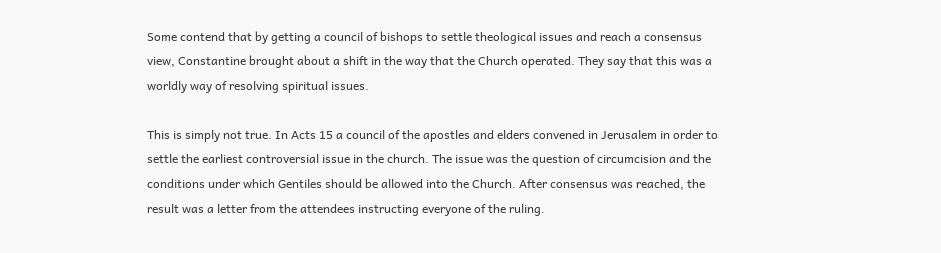Some contend that by getting a council of bishops to settle theological issues and reach a consensus view, Constantine brought about a shift in the way that the Church operated. They say that this was a worldly way of resolving spiritual issues.

This is simply not true. In Acts 15 a council of the apostles and elders convened in Jerusalem in order to settle the earliest controversial issue in the church. The issue was the question of circumcision and the conditions under which Gentiles should be allowed into the Church. After consensus was reached, the result was a letter from the attendees instructing everyone of the ruling.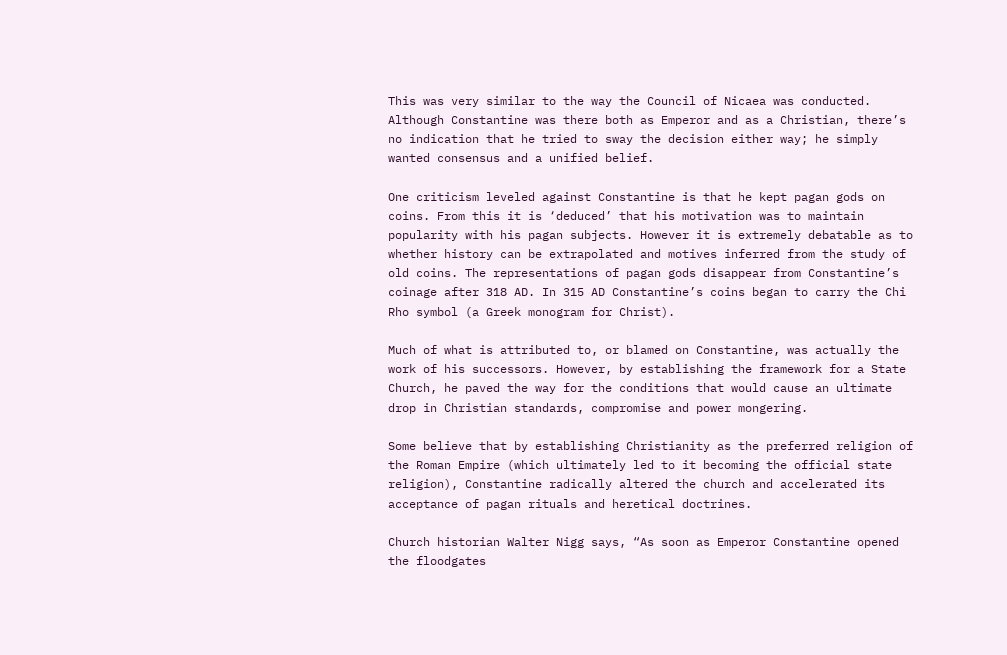This was very similar to the way the Council of Nicaea was conducted. Although Constantine was there both as Emperor and as a Christian, there’s no indication that he tried to sway the decision either way; he simply wanted consensus and a unified belief.

One criticism leveled against Constantine is that he kept pagan gods on coins. From this it is ‘deduced’ that his motivation was to maintain popularity with his pagan subjects. However it is extremely debatable as to whether history can be extrapolated and motives inferred from the study of old coins. The representations of pagan gods disappear from Constantine’s coinage after 318 AD. In 315 AD Constantine’s coins began to carry the Chi Rho symbol (a Greek monogram for Christ).

Much of what is attributed to, or blamed on Constantine, was actually the work of his successors. However, by establishing the framework for a State Church, he paved the way for the conditions that would cause an ultimate drop in Christian standards, compromise and power mongering.

Some believe that by establishing Christianity as the preferred religion of the Roman Empire (which ultimately led to it becoming the official state religion), Constantine radically altered the church and accelerated its acceptance of pagan rituals and heretical doctrines.

Church historian Walter Nigg says, “As soon as Emperor Constantine opened the floodgates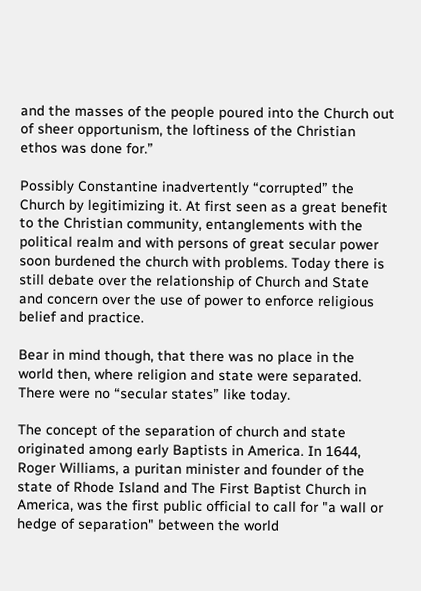and the masses of the people poured into the Church out of sheer opportunism, the loftiness of the Christian ethos was done for.”

Possibly Constantine inadvertently “corrupted” the Church by legitimizing it. At first seen as a great benefit to the Christian community, entanglements with the political realm and with persons of great secular power soon burdened the church with problems. Today there is still debate over the relationship of Church and State and concern over the use of power to enforce religious belief and practice.

Bear in mind though, that there was no place in the world then, where religion and state were separated. There were no “secular states” like today.

The concept of the separation of church and state originated among early Baptists in America. In 1644, Roger Williams, a puritan minister and founder of the state of Rhode Island and The First Baptist Church in America, was the first public official to call for "a wall or hedge of separation" between the world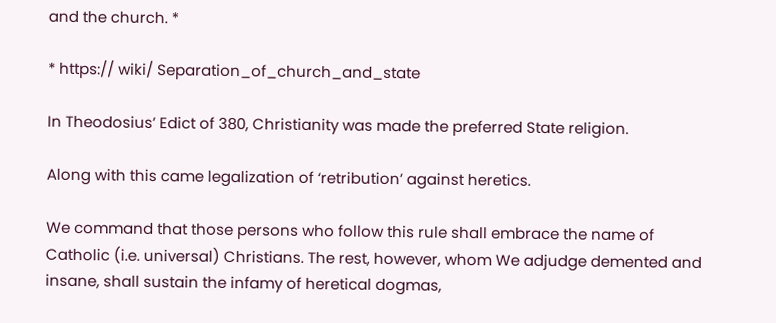and the church. *

* https:// wiki/ Separation_of_church_and_state

In Theodosius’ Edict of 380, Christianity was made the preferred State religion.

Along with this came legalization of ‘retribution’ against heretics.

We command that those persons who follow this rule shall embrace the name of Catholic (i.e. universal) Christians. The rest, however, whom We adjudge demented and insane, shall sustain the infamy of heretical dogmas,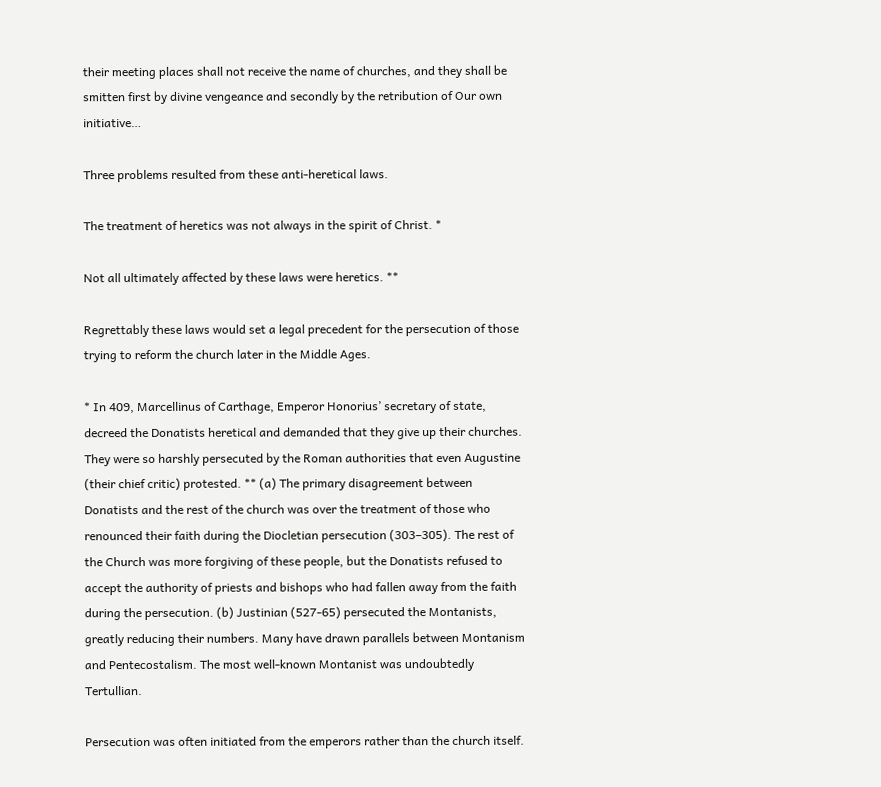their meeting places shall not receive the name of churches, and they shall be smitten first by divine vengeance and secondly by the retribution of Our own initiative…

Three problems resulted from these anti-heretical laws.

The treatment of heretics was not always in the spirit of Christ. *

Not all ultimately affected by these laws were heretics. **

Regrettably these laws would set a legal precedent for the persecution of those trying to reform the church later in the Middle Ages.

* In 409, Marcellinus of Carthage, Emperor Honorius’ secretary of state, decreed the Donatists heretical and demanded that they give up their churches. They were so harshly persecuted by the Roman authorities that even Augustine (their chief critic) protested. ** (a) The primary disagreement between Donatists and the rest of the church was over the treatment of those who renounced their faith during the Diocletian persecution (303–305). The rest of the Church was more forgiving of these people, but the Donatists refused to accept the authority of priests and bishops who had fallen away from the faith during the persecution. (b) Justinian (527-65) persecuted the Montanists, greatly reducing their numbers. Many have drawn parallels between Montanism and Pentecostalism. The most well-known Montanist was undoubtedly Tertullian.

Persecution was often initiated from the emperors rather than the church itself.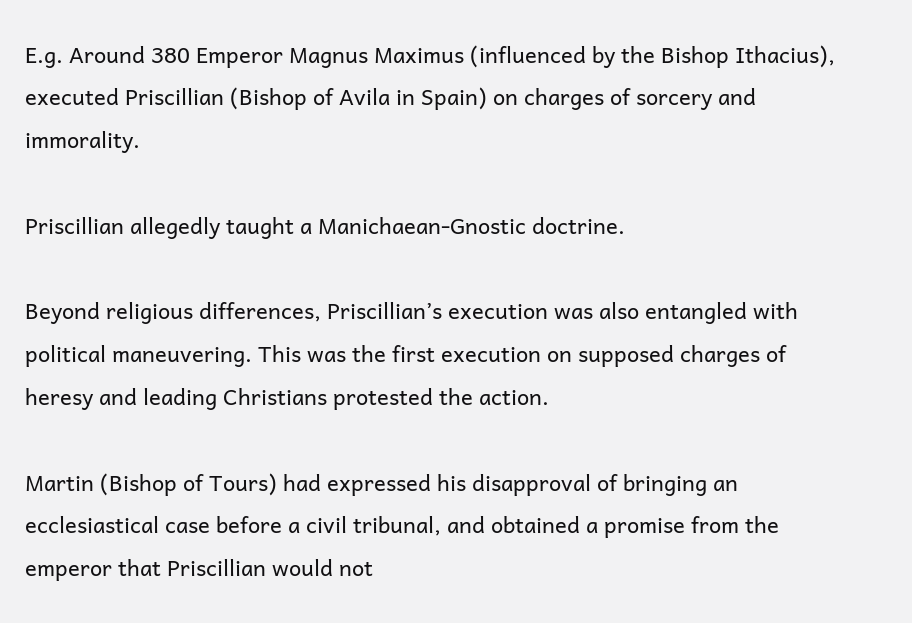E.g. Around 380 Emperor Magnus Maximus (influenced by the Bishop Ithacius), executed Priscillian (Bishop of Avila in Spain) on charges of sorcery and immorality.

Priscillian allegedly taught a Manichaean-Gnostic doctrine.

Beyond religious differences, Priscillian’s execution was also entangled with political maneuvering. This was the first execution on supposed charges of heresy and leading Christians protested the action.

Martin (Bishop of Tours) had expressed his disapproval of bringing an ecclesiastical case before a civil tribunal, and obtained a promise from the emperor that Priscillian would not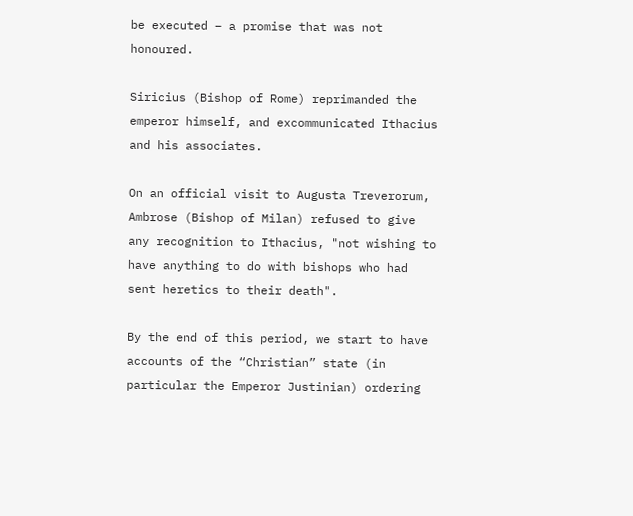be executed – a promise that was not honoured.

Siricius (Bishop of Rome) reprimanded the emperor himself, and excommunicated Ithacius and his associates.

On an official visit to Augusta Treverorum, Ambrose (Bishop of Milan) refused to give any recognition to Ithacius, "not wishing to have anything to do with bishops who had sent heretics to their death".

By the end of this period, we start to have accounts of the “Christian” state (in particular the Emperor Justinian) ordering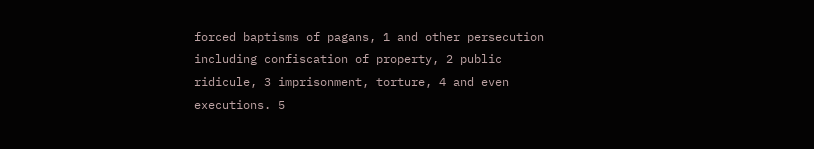forced baptisms of pagans, 1 and other persecution including confiscation of property, 2 public ridicule, 3 imprisonment, torture, 4 and even executions. 5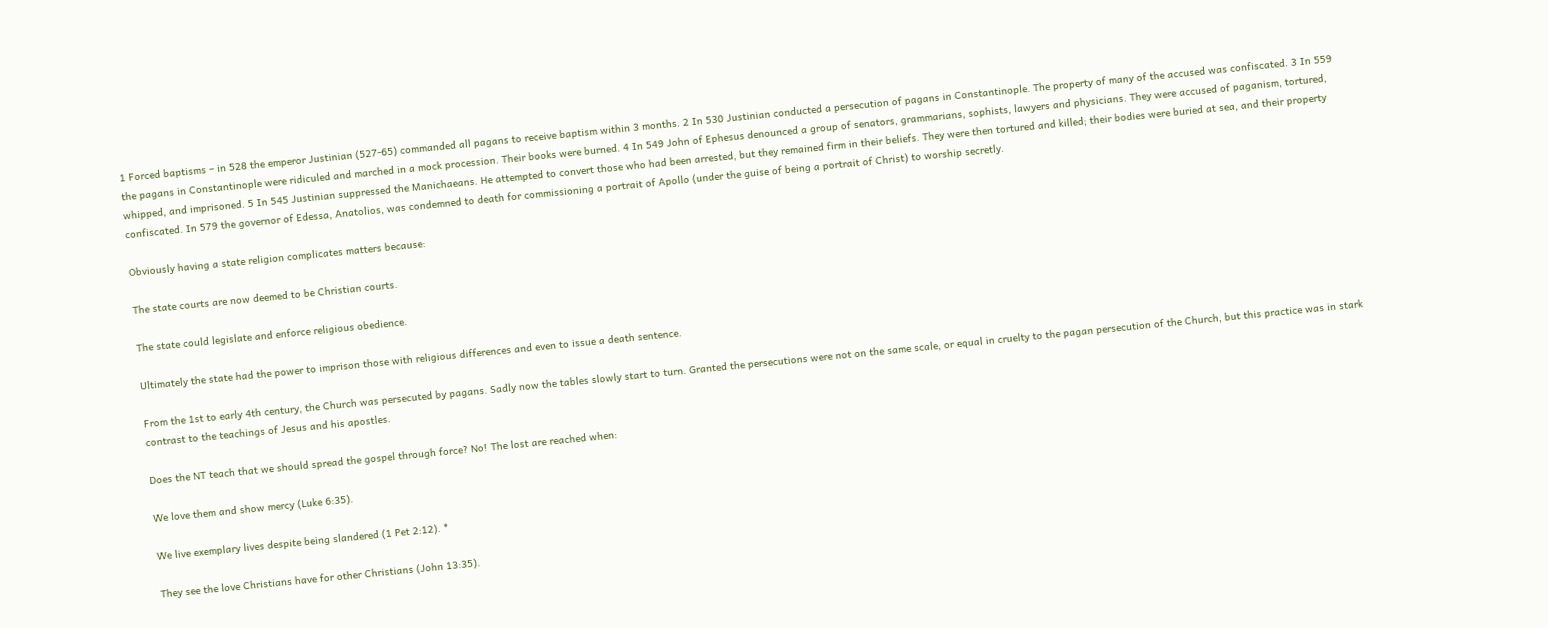1 Forced baptisms – in 528 the emperor Justinian (527-65) commanded all pagans to receive baptism within 3 months. 2 In 530 Justinian conducted a persecution of pagans in Constantinople. The property of many of the accused was confiscated. 3 In 559 the pagans in Constantinople were ridiculed and marched in a mock procession. Their books were burned. 4 In 549 John of Ephesus denounced a group of senators, grammarians, sophists, lawyers and physicians. They were accused of paganism, tortured, whipped, and imprisoned. 5 In 545 Justinian suppressed the Manichaeans. He attempted to convert those who had been arrested, but they remained firm in their beliefs. They were then tortured and killed; their bodies were buried at sea, and their property confiscated. In 579 the governor of Edessa, Anatolios, was condemned to death for commissioning a portrait of Apollo (under the guise of being a portrait of Christ) to worship secretly.

Obviously having a state religion complicates matters because:

The state courts are now deemed to be Christian courts.

The state could legislate and enforce religious obedience.

Ultimately the state had the power to imprison those with religious differences and even to issue a death sentence.

From the 1st to early 4th century, the Church was persecuted by pagans. Sadly now the tables slowly start to turn. Granted the persecutions were not on the same scale, or equal in cruelty to the pagan persecution of the Church, but this practice was in stark contrast to the teachings of Jesus and his apostles.

Does the NT teach that we should spread the gospel through force? No! The lost are reached when:

We love them and show mercy (Luke 6:35).

We live exemplary lives despite being slandered (1 Pet 2:12). *

They see the love Christians have for other Christians (John 13:35).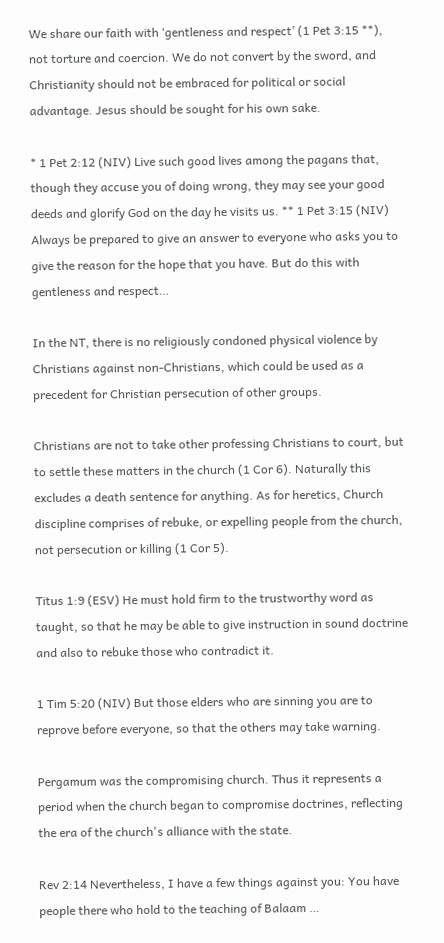We share our faith with ‘gentleness and respect’ (1 Pet 3:15 **), not torture and coercion. We do not convert by the sword, and Christianity should not be embraced for political or social advantage. Jesus should be sought for his own sake.

* 1 Pet 2:12 (NIV) Live such good lives among the pagans that, though they accuse you of doing wrong, they may see your good deeds and glorify God on the day he visits us. ** 1 Pet 3:15 (NIV) Always be prepared to give an answer to everyone who asks you to give the reason for the hope that you have. But do this with gentleness and respect…

In the NT, there is no religiously condoned physical violence by Christians against non-Christians, which could be used as a precedent for Christian persecution of other groups.

Christians are not to take other professing Christians to court, but to settle these matters in the church (1 Cor 6). Naturally this excludes a death sentence for anything. As for heretics, Church discipline comprises of rebuke, or expelling people from the church, not persecution or killing (1 Cor 5).

Titus 1:9 (ESV) He must hold firm to the trustworthy word as taught, so that he may be able to give instruction in sound doctrine and also to rebuke those who contradict it.

1 Tim 5:20 (NIV) But those elders who are sinning you are to reprove before everyone, so that the others may take warning.

Pergamum was the compromising church. Thus it represents a period when the church began to compromise doctrines, reflecting the era of the church's alliance with the state.

Rev 2:14 Nevertheless, I have a few things against you: You have people there who hold to the teaching of Balaam …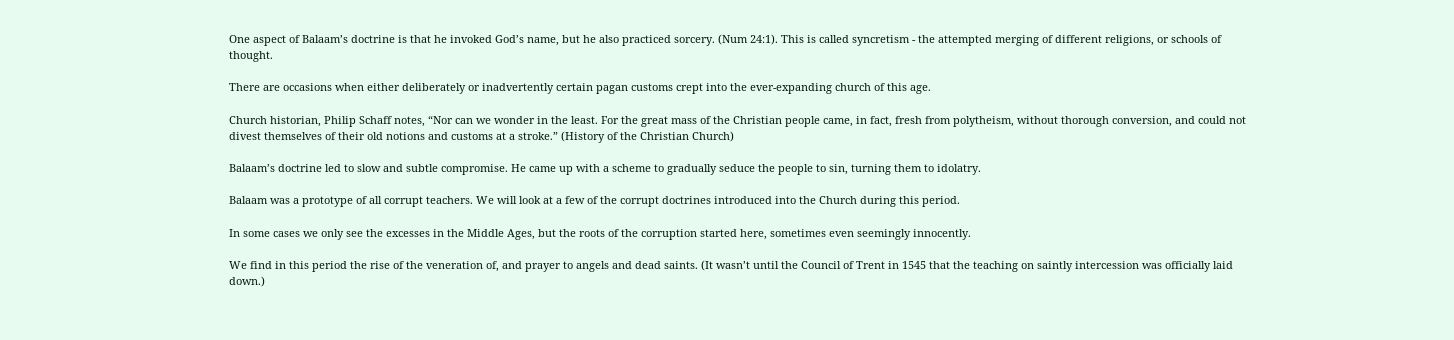One aspect of Balaam’s doctrine is that he invoked God’s name, but he also practiced sorcery. (Num 24:1). This is called syncretism - the attempted merging of different religions, or schools of thought.

There are occasions when either deliberately or inadvertently certain pagan customs crept into the ever-expanding church of this age.

Church historian, Philip Schaff notes, “Nor can we wonder in the least. For the great mass of the Christian people came, in fact, fresh from polytheism, without thorough conversion, and could not divest themselves of their old notions and customs at a stroke.” (History of the Christian Church)

Balaam’s doctrine led to slow and subtle compromise. He came up with a scheme to gradually seduce the people to sin, turning them to idolatry.

Balaam was a prototype of all corrupt teachers. We will look at a few of the corrupt doctrines introduced into the Church during this period.

In some cases we only see the excesses in the Middle Ages, but the roots of the corruption started here, sometimes even seemingly innocently.

We find in this period the rise of the veneration of, and prayer to angels and dead saints. (It wasn’t until the Council of Trent in 1545 that the teaching on saintly intercession was officially laid down.)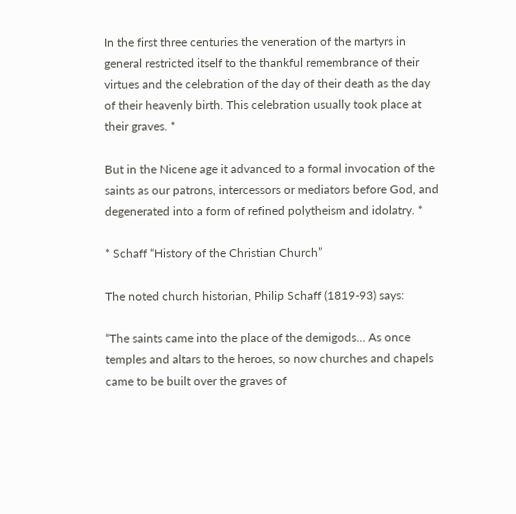In the first three centuries the veneration of the martyrs in general restricted itself to the thankful remembrance of their virtues and the celebration of the day of their death as the day of their heavenly birth. This celebration usually took place at their graves. *

But in the Nicene age it advanced to a formal invocation of the saints as our patrons, intercessors or mediators before God, and degenerated into a form of refined polytheism and idolatry. *

* Schaff “History of the Christian Church”

The noted church historian, Philip Schaff (1819-93) says:

“The saints came into the place of the demigods… As once temples and altars to the heroes, so now churches and chapels came to be built over the graves of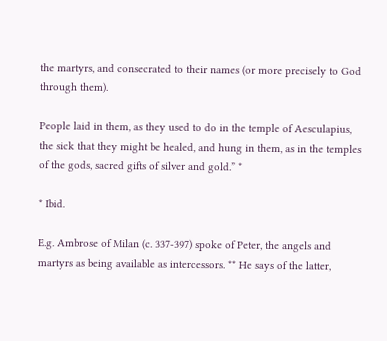the martyrs, and consecrated to their names (or more precisely to God through them).

People laid in them, as they used to do in the temple of Aesculapius, the sick that they might be healed, and hung in them, as in the temples of the gods, sacred gifts of silver and gold.” *

* Ibid.

E.g. Ambrose of Milan (c. 337-397) spoke of Peter, the angels and martyrs as being available as intercessors. ** He says of the latter,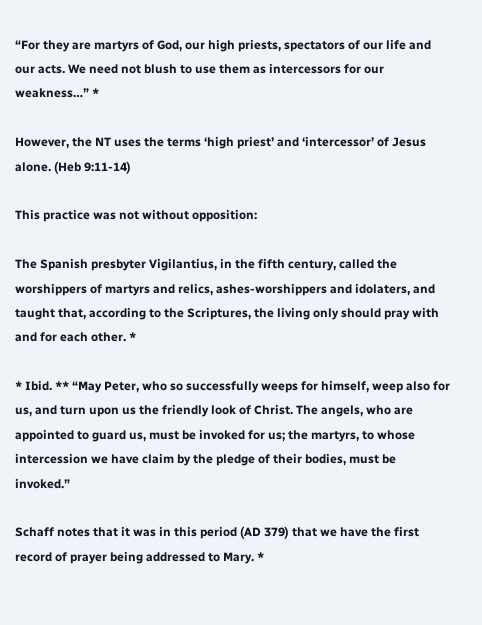“For they are martyrs of God, our high priests, spectators of our life and our acts. We need not blush to use them as intercessors for our weakness…” *

However, the NT uses the terms ‘high priest’ and ‘intercessor’ of Jesus alone. (Heb 9:11-14)

This practice was not without opposition:

The Spanish presbyter Vigilantius, in the fifth century, called the worshippers of martyrs and relics, ashes-worshippers and idolaters, and taught that, according to the Scriptures, the living only should pray with and for each other. *

* Ibid. ** “May Peter, who so successfully weeps for himself, weep also for us, and turn upon us the friendly look of Christ. The angels, who are appointed to guard us, must be invoked for us; the martyrs, to whose intercession we have claim by the pledge of their bodies, must be invoked.”

Schaff notes that it was in this period (AD 379) that we have the first record of prayer being addressed to Mary. *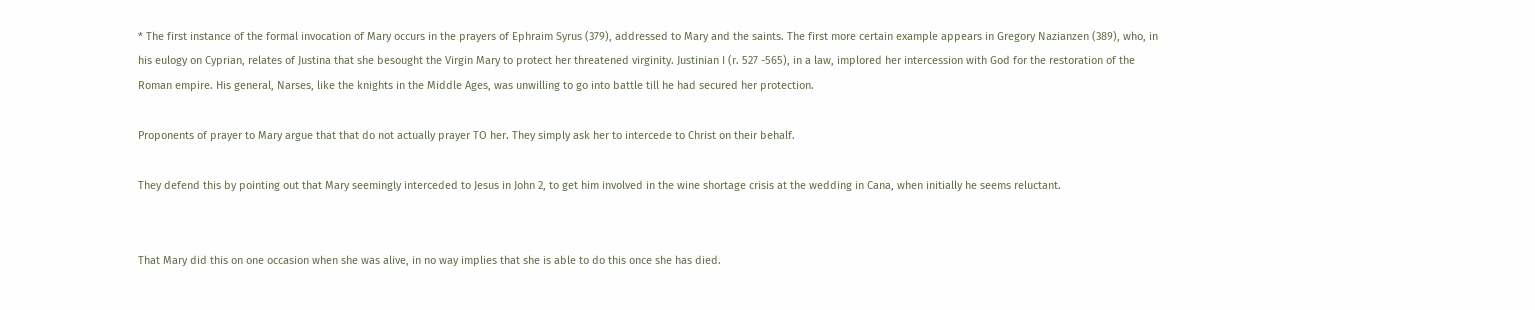* The first instance of the formal invocation of Mary occurs in the prayers of Ephraim Syrus (379), addressed to Mary and the saints. The first more certain example appears in Gregory Nazianzen (389), who, in his eulogy on Cyprian, relates of Justina that she besought the Virgin Mary to protect her threatened virginity. Justinian I (r. 527 -565), in a law, implored her intercession with God for the restoration of the Roman empire. His general, Narses, like the knights in the Middle Ages, was unwilling to go into battle till he had secured her protection.

Proponents of prayer to Mary argue that that do not actually prayer TO her. They simply ask her to intercede to Christ on their behalf.

They defend this by pointing out that Mary seemingly interceded to Jesus in John 2, to get him involved in the wine shortage crisis at the wedding in Cana, when initially he seems reluctant.


That Mary did this on one occasion when she was alive, in no way implies that she is able to do this once she has died.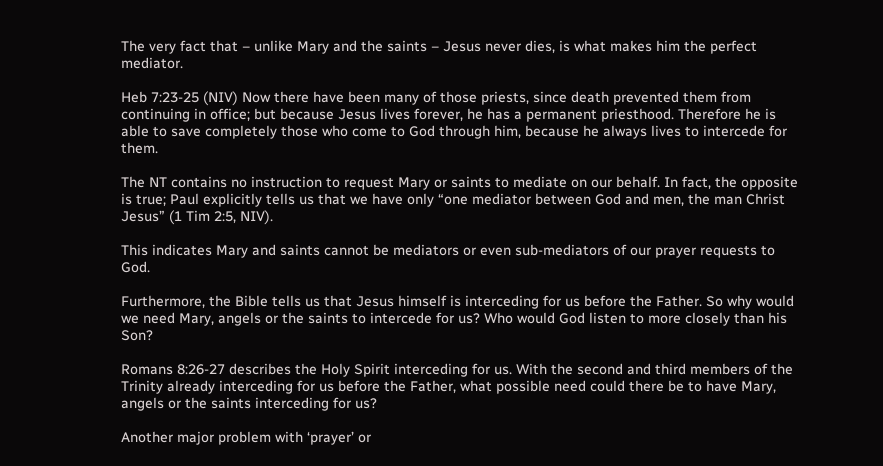The very fact that – unlike Mary and the saints – Jesus never dies, is what makes him the perfect mediator.

Heb 7:23-25 (NIV) Now there have been many of those priests, since death prevented them from continuing in office; but because Jesus lives forever, he has a permanent priesthood. Therefore he is able to save completely those who come to God through him, because he always lives to intercede for them.

The NT contains no instruction to request Mary or saints to mediate on our behalf. In fact, the opposite is true; Paul explicitly tells us that we have only “one mediator between God and men, the man Christ Jesus” (1 Tim 2:5, NIV).

This indicates Mary and saints cannot be mediators or even sub-mediators of our prayer requests to God.

Furthermore, the Bible tells us that Jesus himself is interceding for us before the Father. So why would we need Mary, angels or the saints to intercede for us? Who would God listen to more closely than his Son?

Romans 8:26-27 describes the Holy Spirit interceding for us. With the second and third members of the Trinity already interceding for us before the Father, what possible need could there be to have Mary, angels or the saints interceding for us?

Another major problem with ‘prayer’ or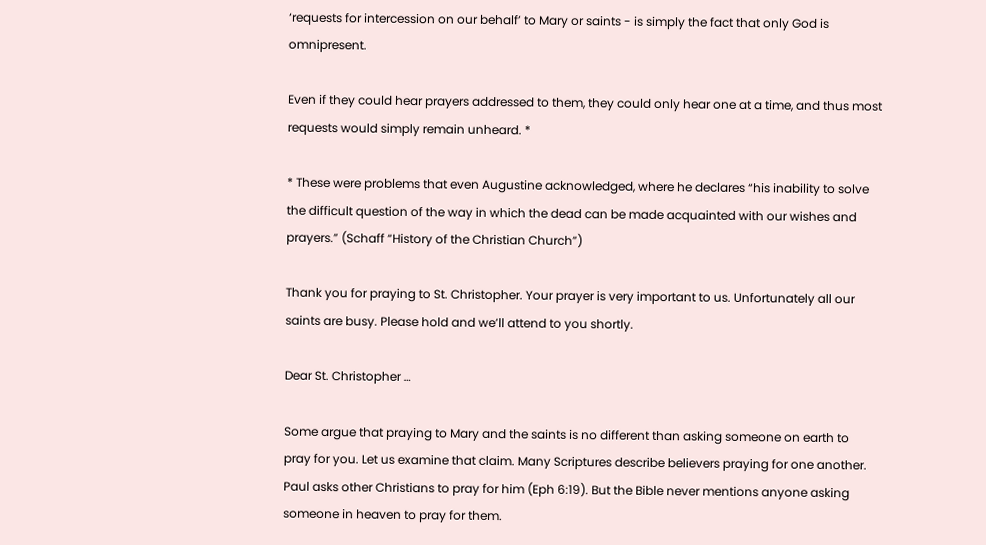‘requests for intercession on our behalf’ to Mary or saints - is simply the fact that only God is omnipresent.

Even if they could hear prayers addressed to them, they could only hear one at a time, and thus most requests would simply remain unheard. *

* These were problems that even Augustine acknowledged, where he declares “his inability to solve the difficult question of the way in which the dead can be made acquainted with our wishes and prayers.” (Schaff “History of the Christian Church”)

Thank you for praying to St. Christopher. Your prayer is very important to us. Unfortunately all our saints are busy. Please hold and we’ll attend to you shortly.

Dear St. Christopher …

Some argue that praying to Mary and the saints is no different than asking someone on earth to pray for you. Let us examine that claim. Many Scriptures describe believers praying for one another. Paul asks other Christians to pray for him (Eph 6:19). But the Bible never mentions anyone asking someone in heaven to pray for them.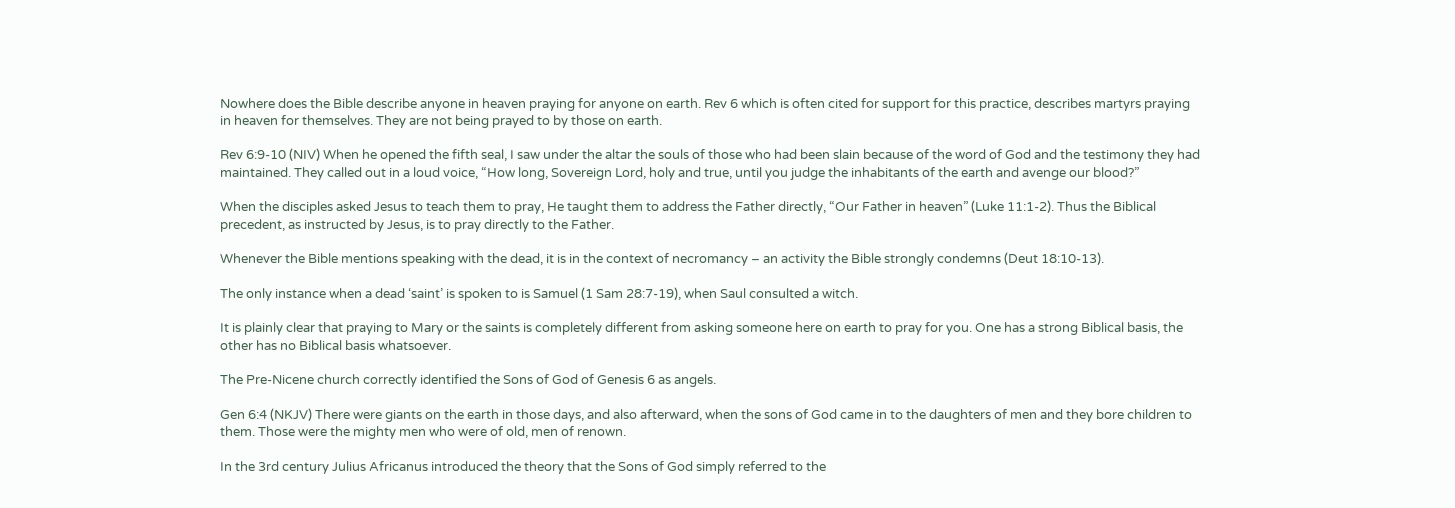Nowhere does the Bible describe anyone in heaven praying for anyone on earth. Rev 6 which is often cited for support for this practice, describes martyrs praying in heaven for themselves. They are not being prayed to by those on earth.

Rev 6:9-10 (NIV) When he opened the fifth seal, I saw under the altar the souls of those who had been slain because of the word of God and the testimony they had maintained. They called out in a loud voice, “How long, Sovereign Lord, holy and true, until you judge the inhabitants of the earth and avenge our blood?”

When the disciples asked Jesus to teach them to pray, He taught them to address the Father directly, “Our Father in heaven” (Luke 11:1-2). Thus the Biblical precedent, as instructed by Jesus, is to pray directly to the Father.

Whenever the Bible mentions speaking with the dead, it is in the context of necromancy – an activity the Bible strongly condemns (Deut 18:10-13).

The only instance when a dead ‘saint’ is spoken to is Samuel (1 Sam 28:7-19), when Saul consulted a witch.

It is plainly clear that praying to Mary or the saints is completely different from asking someone here on earth to pray for you. One has a strong Biblical basis, the other has no Biblical basis whatsoever.

The Pre-Nicene church correctly identified the Sons of God of Genesis 6 as angels.

Gen 6:4 (NKJV) There were giants on the earth in those days, and also afterward, when the sons of God came in to the daughters of men and they bore children to them. Those were the mighty men who were of old, men of renown.

In the 3rd century Julius Africanus introduced the theory that the Sons of God simply referred to the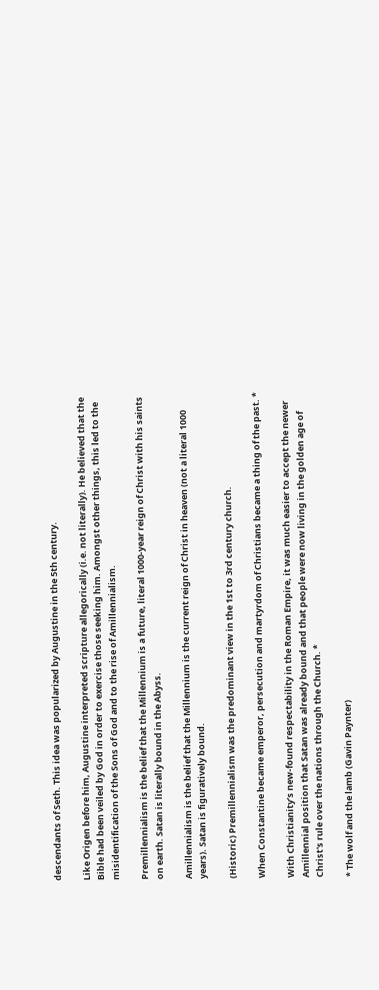descendants of Seth. This idea was popularized by Augustine in the 5th century.

Like Origen before him, Augustine interpreted scripture allegorically (i.e. not literally). He believed that the Bible had been veiled by God in order to exercise those seeking him. Amongst other things, this led to the misidentification of the Sons of God and to the rise of Amillennialism.

Premillennialism is the belief that the Millennium is a future, literal 1000-year reign of Christ with his saints on earth. Satan is literally bound in the Abyss.

Amillennialism is the belief that the Millennium is the current reign of Christ in heaven (not a literal 1000 years). Satan is figuratively bound.

(Historic) Premillennialism was the predominant view in the 1st to 3rd century church.

When Constantine became emperor, persecution and martyrdom of Christians became a thing of the past. *

With Christianity’s new-found respectability in the Roman Empire, it was much easier to accept the newer Amillennial position that Satan was already bound and that people were now living in the golden age of Christ's rule over the nations through the Church. *

* The wolf and the lamb (Gavin Paynter)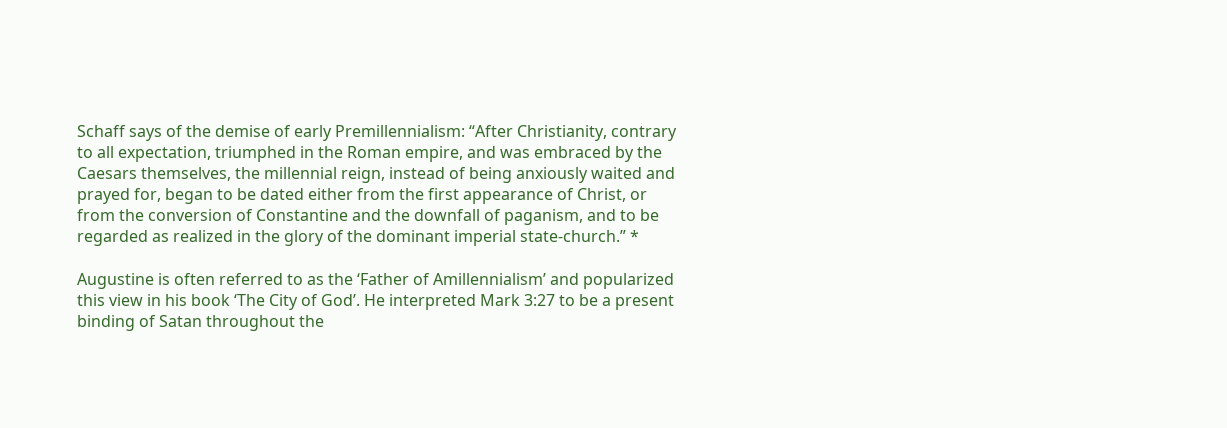Schaff says of the demise of early Premillennialism: “After Christianity, contrary to all expectation, triumphed in the Roman empire, and was embraced by the Caesars themselves, the millennial reign, instead of being anxiously waited and prayed for, began to be dated either from the first appearance of Christ, or from the conversion of Constantine and the downfall of paganism, and to be regarded as realized in the glory of the dominant imperial state-church.” *

Augustine is often referred to as the ‘Father of Amillennialism’ and popularized this view in his book ‘The City of God’. He interpreted Mark 3:27 to be a present binding of Satan throughout the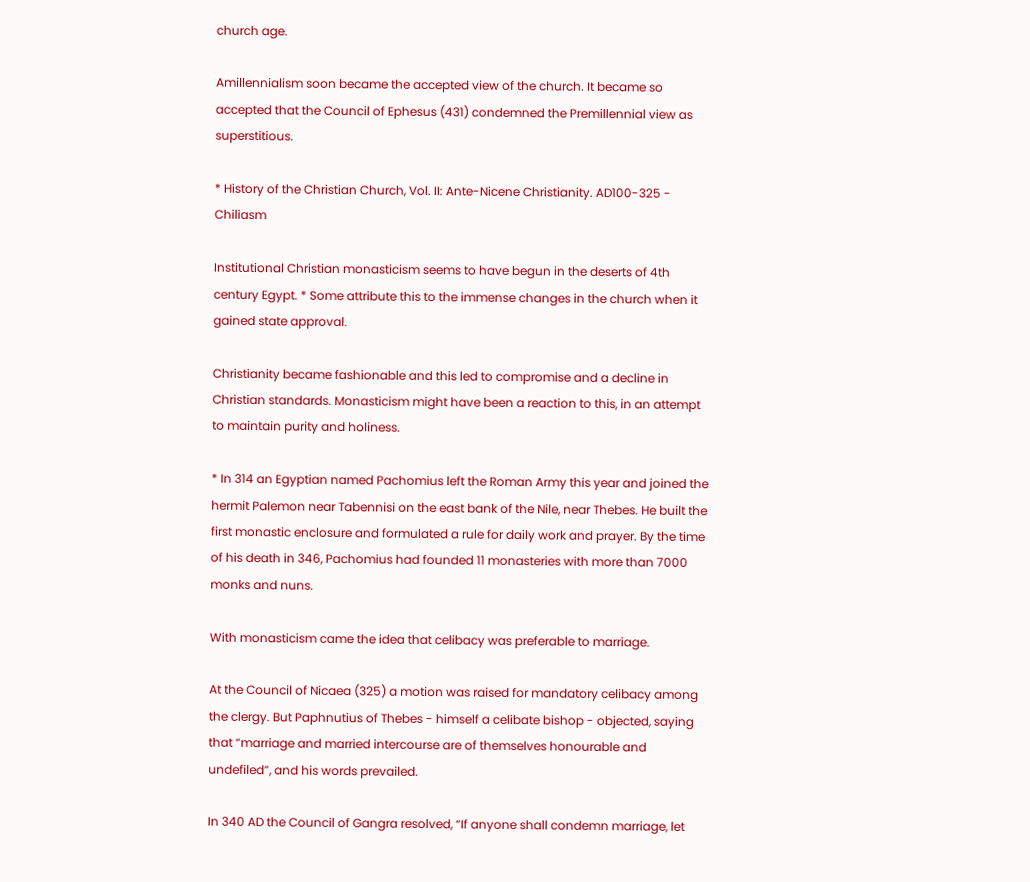church age.

Amillennialism soon became the accepted view of the church. It became so accepted that the Council of Ephesus (431) condemned the Premillennial view as superstitious.

* History of the Christian Church, Vol. II: Ante-Nicene Christianity. AD100-325 - Chiliasm

Institutional Christian monasticism seems to have begun in the deserts of 4th century Egypt. * Some attribute this to the immense changes in the church when it gained state approval.

Christianity became fashionable and this led to compromise and a decline in Christian standards. Monasticism might have been a reaction to this, in an attempt to maintain purity and holiness.

* In 314 an Egyptian named Pachomius left the Roman Army this year and joined the hermit Palemon near Tabennisi on the east bank of the Nile, near Thebes. He built the first monastic enclosure and formulated a rule for daily work and prayer. By the time of his death in 346, Pachomius had founded 11 monasteries with more than 7000 monks and nuns.

With monasticism came the idea that celibacy was preferable to marriage.

At the Council of Nicaea (325) a motion was raised for mandatory celibacy among the clergy. But Paphnutius of Thebes - himself a celibate bishop - objected, saying that “marriage and married intercourse are of themselves honourable and undefiled”, and his words prevailed.

In 340 AD the Council of Gangra resolved, “If anyone shall condemn marriage, let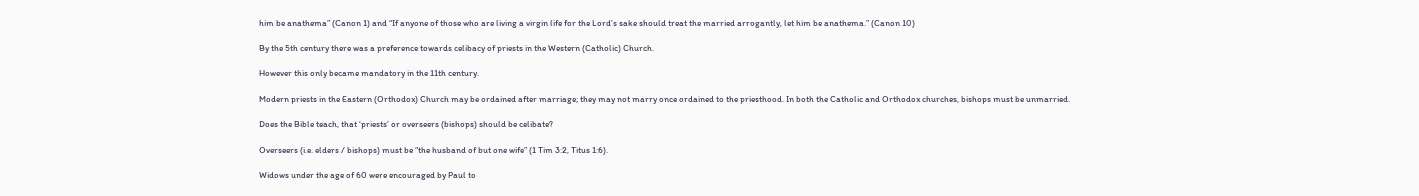him be anathema” (Canon 1) and “If anyone of those who are living a virgin life for the Lord’s sake should treat the married arrogantly, let him be anathema.” (Canon 10)

By the 5th century there was a preference towards celibacy of priests in the Western (Catholic) Church.

However this only became mandatory in the 11th century.

Modern priests in the Eastern (Orthodox) Church may be ordained after marriage; they may not marry once ordained to the priesthood. In both the Catholic and Orthodox churches, bishops must be unmarried.

Does the Bible teach, that ‘priests’ or overseers (bishops) should be celibate?

Overseers (i.e. elders / bishops) must be “the husband of but one wife” (1 Tim 3:2, Titus 1:6).

Widows under the age of 60 were encouraged by Paul to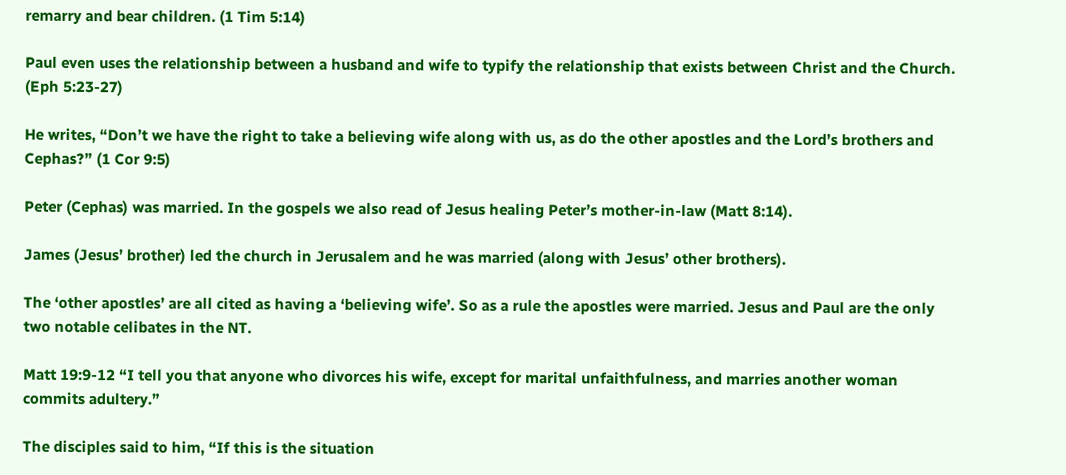remarry and bear children. (1 Tim 5:14)

Paul even uses the relationship between a husband and wife to typify the relationship that exists between Christ and the Church. (Eph 5:23-27)

He writes, “Don’t we have the right to take a believing wife along with us, as do the other apostles and the Lord’s brothers and Cephas?” (1 Cor 9:5)

Peter (Cephas) was married. In the gospels we also read of Jesus healing Peter’s mother-in-law (Matt 8:14).

James (Jesus’ brother) led the church in Jerusalem and he was married (along with Jesus’ other brothers).

The ‘other apostles’ are all cited as having a ‘believing wife’. So as a rule the apostles were married. Jesus and Paul are the only two notable celibates in the NT.

Matt 19:9-12 “I tell you that anyone who divorces his wife, except for marital unfaithfulness, and marries another woman commits adultery.”

The disciples said to him, “If this is the situation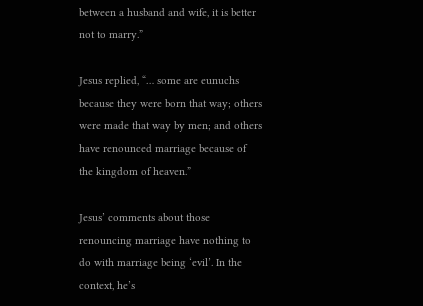between a husband and wife, it is better not to marry.”

Jesus replied, “… some are eunuchs because they were born that way; others were made that way by men; and others have renounced marriage because of the kingdom of heaven.”

Jesus’ comments about those renouncing marriage have nothing to do with marriage being ‘evil’. In the context, he’s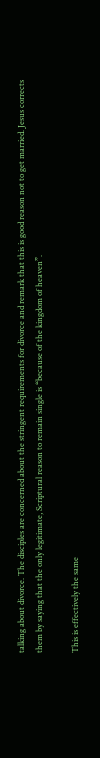talking about divorce. The disciples are concerned about the stringent requirements for divorce and remark that this is good reason not to get married. Jesus corrects them by saying that the only legitimate, Scriptural reason to remain single is “because of the kingdom of heaven”.

This is effectively the same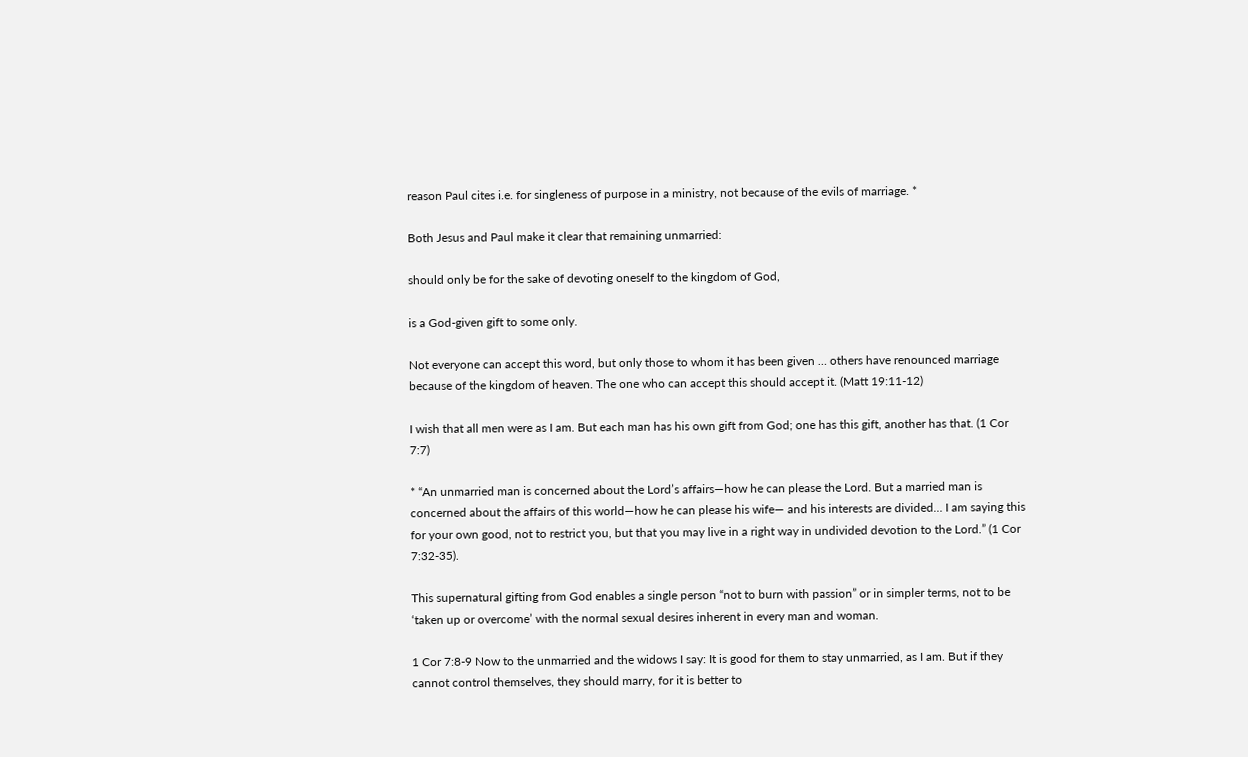reason Paul cites i.e. for singleness of purpose in a ministry, not because of the evils of marriage. *

Both Jesus and Paul make it clear that remaining unmarried:

should only be for the sake of devoting oneself to the kingdom of God,

is a God-given gift to some only.

Not everyone can accept this word, but only those to whom it has been given … others have renounced marriage because of the kingdom of heaven. The one who can accept this should accept it. (Matt 19:11-12)

I wish that all men were as I am. But each man has his own gift from God; one has this gift, another has that. (1 Cor 7:7)

* “An unmarried man is concerned about the Lord’s affairs—how he can please the Lord. But a married man is concerned about the affairs of this world—how he can please his wife— and his interests are divided… I am saying this for your own good, not to restrict you, but that you may live in a right way in undivided devotion to the Lord.” (1 Cor 7:32-35).

This supernatural gifting from God enables a single person “not to burn with passion” or in simpler terms, not to be ‘taken up or overcome’ with the normal sexual desires inherent in every man and woman.

1 Cor 7:8-9 Now to the unmarried and the widows I say: It is good for them to stay unmarried, as I am. But if they cannot control themselves, they should marry, for it is better to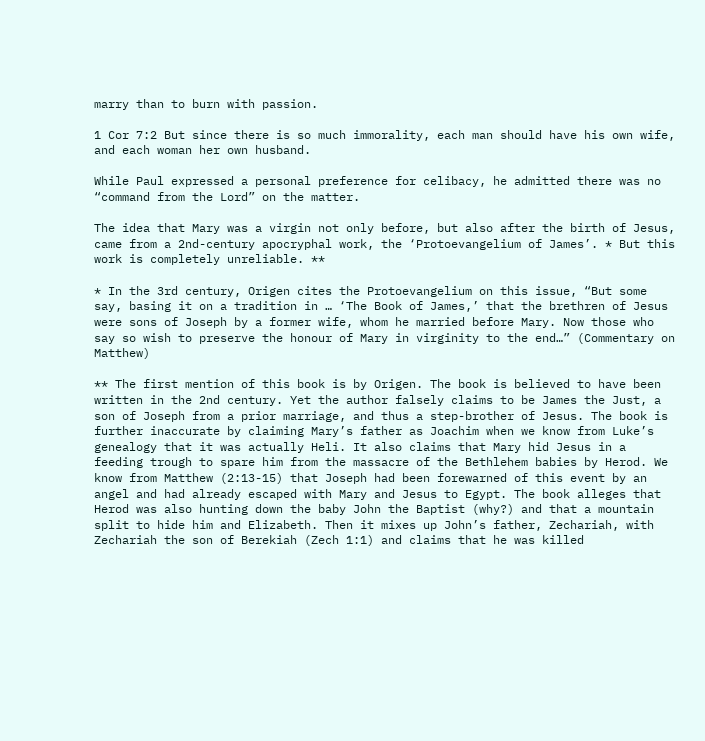marry than to burn with passion.

1 Cor 7:2 But since there is so much immorality, each man should have his own wife, and each woman her own husband.

While Paul expressed a personal preference for celibacy, he admitted there was no “command from the Lord” on the matter.

The idea that Mary was a virgin not only before, but also after the birth of Jesus, came from a 2nd-century apocryphal work, the ‘Protoevangelium of James’. * But this work is completely unreliable. **

* In the 3rd century, Origen cites the Protoevangelium on this issue, “But some say, basing it on a tradition in … ‘The Book of James,’ that the brethren of Jesus were sons of Joseph by a former wife, whom he married before Mary. Now those who say so wish to preserve the honour of Mary in virginity to the end…” (Commentary on Matthew)

** The first mention of this book is by Origen. The book is believed to have been written in the 2nd century. Yet the author falsely claims to be James the Just, a son of Joseph from a prior marriage, and thus a step-brother of Jesus. The book is further inaccurate by claiming Mary’s father as Joachim when we know from Luke’s genealogy that it was actually Heli. It also claims that Mary hid Jesus in a feeding trough to spare him from the massacre of the Bethlehem babies by Herod. We know from Matthew (2:13-15) that Joseph had been forewarned of this event by an angel and had already escaped with Mary and Jesus to Egypt. The book alleges that Herod was also hunting down the baby John the Baptist (why?) and that a mountain split to hide him and Elizabeth. Then it mixes up John’s father, Zechariah, with Zechariah the son of Berekiah (Zech 1:1) and claims that he was killed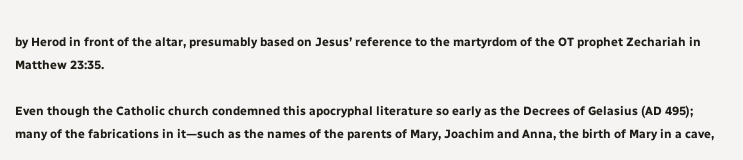by Herod in front of the altar, presumably based on Jesus’ reference to the martyrdom of the OT prophet Zechariah in Matthew 23:35.

Even though the Catholic church condemned this apocryphal literature so early as the Decrees of Gelasius (AD 495); many of the fabrications in it—such as the names of the parents of Mary, Joachim and Anna, the birth of Mary in a cave,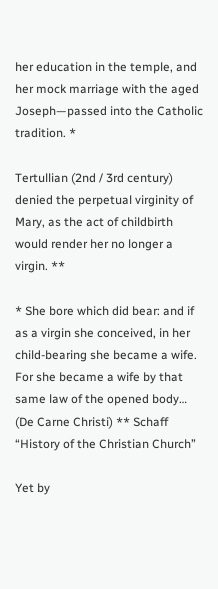her education in the temple, and her mock marriage with the aged Joseph—passed into the Catholic tradition. *

Tertullian (2nd / 3rd century) denied the perpetual virginity of Mary, as the act of childbirth would render her no longer a virgin. **

* She bore which did bear: and if as a virgin she conceived, in her child-bearing she became a wife. For she became a wife by that same law of the opened body… (De Carne Christi) ** Schaff “History of the Christian Church”

Yet by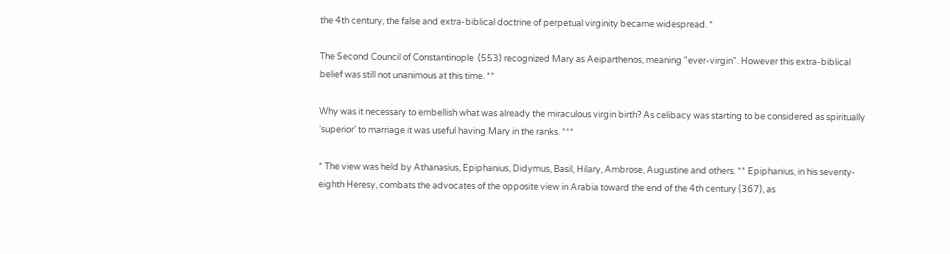the 4th century, the false and extra-biblical doctrine of perpetual virginity became widespread. *

The Second Council of Constantinople  (553) recognized Mary as Aeiparthenos, meaning "ever-virgin". However this extra-biblical belief was still not unanimous at this time. **

Why was it necessary to embellish what was already the miraculous virgin birth? As celibacy was starting to be considered as spiritually ‘superior’ to marriage it was useful having Mary in the ranks. ***

* The view was held by Athanasius, Epiphanius, Didymus, Basil, Hilary, Ambrose, Augustine and others. ** Epiphanius, in his seventy-eighth Heresy, combats the advocates of the opposite view in Arabia toward the end of the 4th century (367), as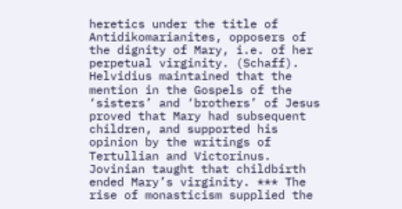heretics under the title of Antidikomarianites, opposers of the dignity of Mary, i.e. of her perpetual virginity. (Schaff). Helvidius maintained that the mention in the Gospels of the ‘sisters’ and ‘brothers’ of Jesus proved that Mary had subsequent children, and supported his opinion by the writings of Tertullian and Victorinus. Jovinian taught that childbirth ended Mary’s virginity. *** The rise of monasticism supplied the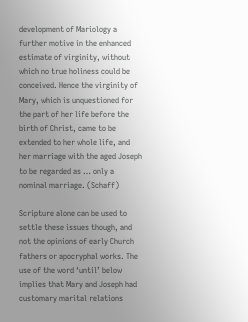development of Mariology a further motive in the enhanced estimate of virginity, without which no true holiness could be conceived. Hence the virginity of Mary, which is unquestioned for the part of her life before the birth of Christ, came to be extended to her whole life, and her marriage with the aged Joseph to be regarded as … only a nominal marriage. (Schaff)

Scripture alone can be used to settle these issues though, and not the opinions of early Church fathers or apocryphal works. The use of the word ‘until’ below implies that Mary and Joseph had customary marital relations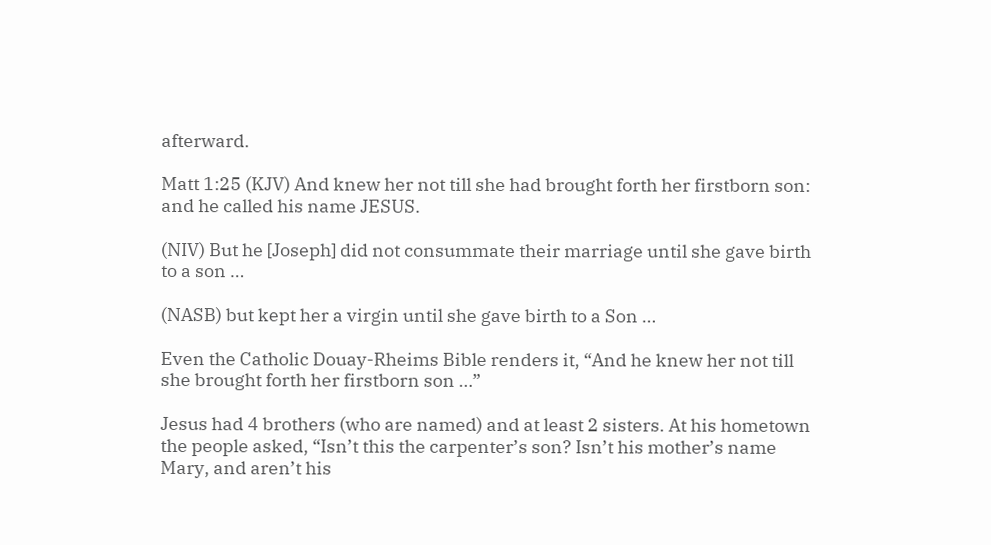afterward.

Matt 1:25 (KJV) And knew her not till she had brought forth her firstborn son: and he called his name JESUS.

(NIV) But he [Joseph] did not consummate their marriage until she gave birth to a son …

(NASB) but kept her a virgin until she gave birth to a Son …

Even the Catholic Douay-Rheims Bible renders it, “And he knew her not till she brought forth her firstborn son …”

Jesus had 4 brothers (who are named) and at least 2 sisters. At his hometown the people asked, “Isn’t this the carpenter’s son? Isn’t his mother’s name Mary, and aren’t his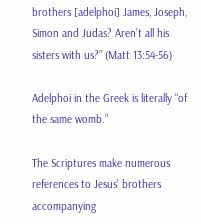brothers [adelphoi] James, Joseph, Simon and Judas? Aren’t all his sisters with us?” (Matt 13:54-56)

Adelphoi in the Greek is literally “of the same womb.”

The Scriptures make numerous references to Jesus’ brothers accompanying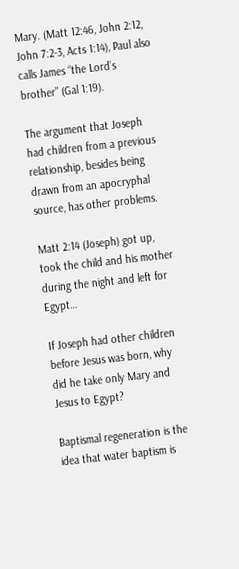Mary. (Matt 12:46, John 2:12, John 7:2-3, Acts 1:14), Paul also calls James “the Lord’s brother” (Gal 1:19).

The argument that Joseph had children from a previous relationship, besides being drawn from an apocryphal source, has other problems.

Matt 2:14 (Joseph) got up, took the child and his mother during the night and left for Egypt…

If Joseph had other children before Jesus was born, why did he take only Mary and Jesus to Egypt?

Baptismal regeneration is the idea that water baptism is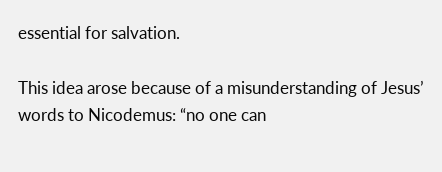essential for salvation.

This idea arose because of a misunderstanding of Jesus’ words to Nicodemus: “no one can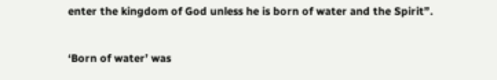enter the kingdom of God unless he is born of water and the Spirit”.

‘Born of water’ was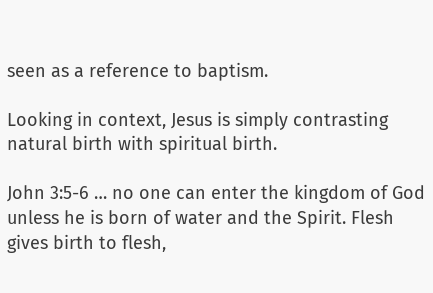seen as a reference to baptism.

Looking in context, Jesus is simply contrasting natural birth with spiritual birth.

John 3:5-6 … no one can enter the kingdom of God unless he is born of water and the Spirit. Flesh gives birth to flesh,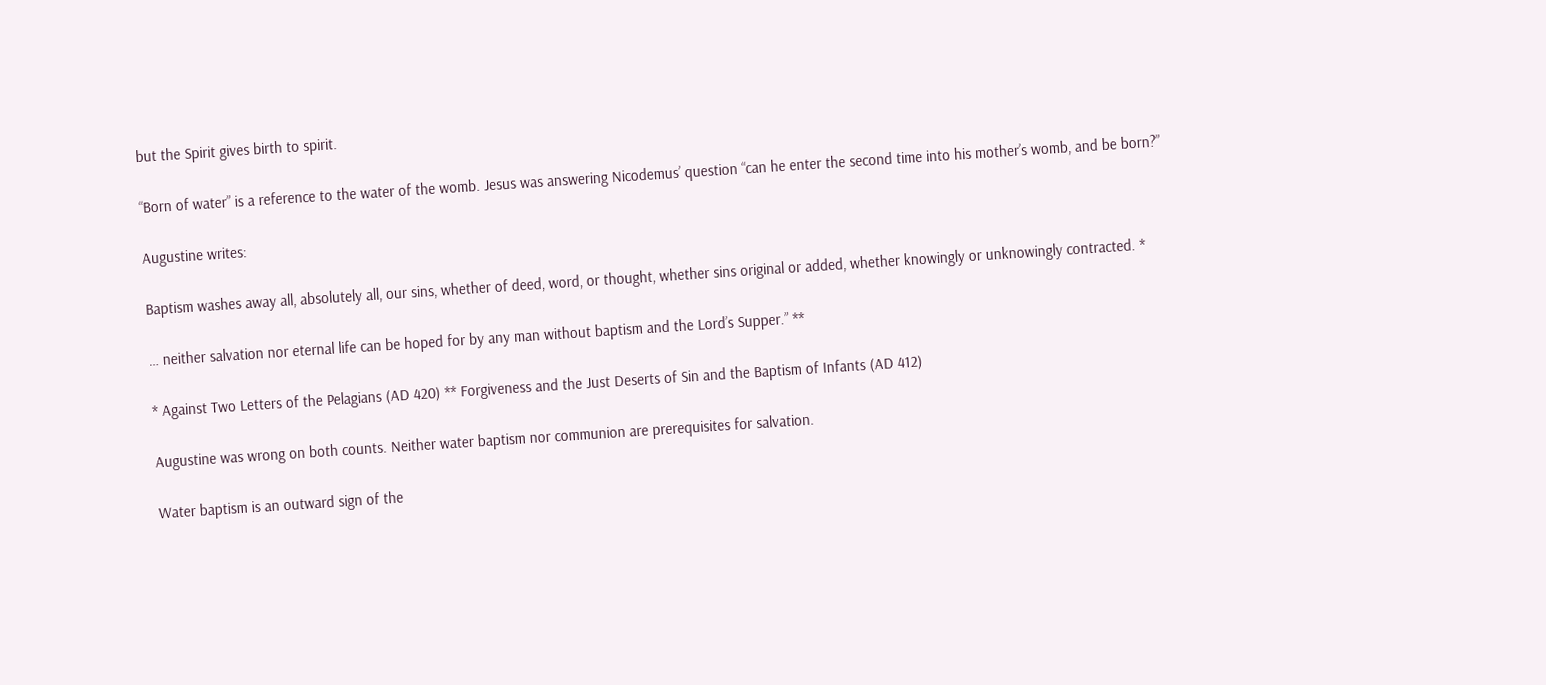but the Spirit gives birth to spirit.

“Born of water” is a reference to the water of the womb. Jesus was answering Nicodemus’ question “can he enter the second time into his mother’s womb, and be born?”

Augustine writes:

Baptism washes away all, absolutely all, our sins, whether of deed, word, or thought, whether sins original or added, whether knowingly or unknowingly contracted. *

… neither salvation nor eternal life can be hoped for by any man without baptism and the Lord’s Supper.” **

* Against Two Letters of the Pelagians (AD 420) ** Forgiveness and the Just Deserts of Sin and the Baptism of Infants (AD 412)

Augustine was wrong on both counts. Neither water baptism nor communion are prerequisites for salvation.

Water baptism is an outward sign of the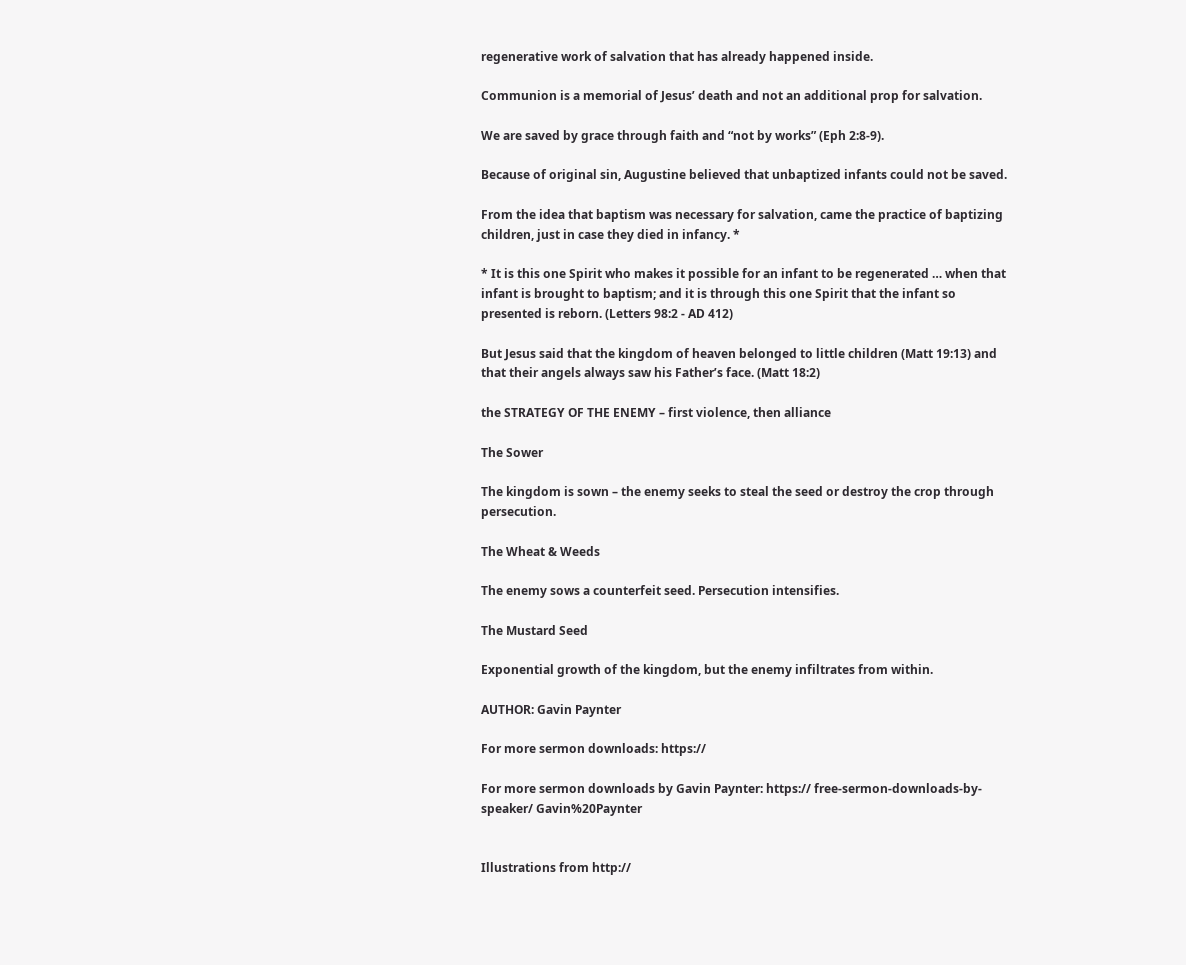regenerative work of salvation that has already happened inside.

Communion is a memorial of Jesus’ death and not an additional prop for salvation.

We are saved by grace through faith and “not by works” (Eph 2:8-9).

Because of original sin, Augustine believed that unbaptized infants could not be saved.

From the idea that baptism was necessary for salvation, came the practice of baptizing children, just in case they died in infancy. *

* It is this one Spirit who makes it possible for an infant to be regenerated … when that infant is brought to baptism; and it is through this one Spirit that the infant so presented is reborn. (Letters 98:2 - AD 412)

But Jesus said that the kingdom of heaven belonged to little children (Matt 19:13) and that their angels always saw his Father’s face. (Matt 18:2)

the STRATEGY OF THE ENEMY – first violence, then alliance

The Sower

The kingdom is sown – the enemy seeks to steal the seed or destroy the crop through persecution.

The Wheat & Weeds

The enemy sows a counterfeit seed. Persecution intensifies.

The Mustard Seed

Exponential growth of the kingdom, but the enemy infiltrates from within.

AUTHOR: Gavin Paynter

For more sermon downloads: https://

For more sermon downloads by Gavin Paynter: https:// free-sermon-downloads-by-speaker/ Gavin%20Paynter


Illustrations from http://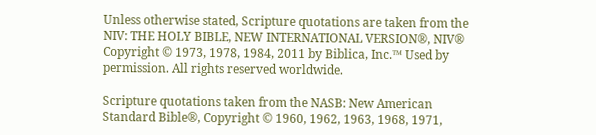Unless otherwise stated, Scripture quotations are taken from the NIV: THE HOLY BIBLE, NEW INTERNATIONAL VERSION®, NIV® Copyright © 1973, 1978, 1984, 2011 by Biblica, Inc.™ Used by permission. All rights reserved worldwide.

Scripture quotations taken from the NASB: New American Standard Bible®, Copyright © 1960, 1962, 1963, 1968, 1971,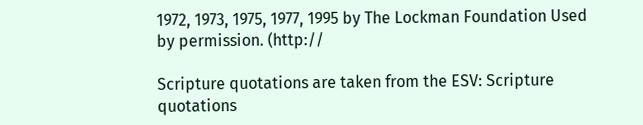1972, 1973, 1975, 1977, 1995 by The Lockman Foundation Used by permission. (http://

Scripture quotations are taken from the ESV: Scripture quotations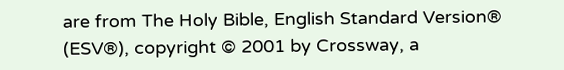are from The Holy Bible, English Standard Version® (ESV®), copyright © 2001 by Crossway, a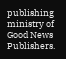publishing ministry of Good News Publishers.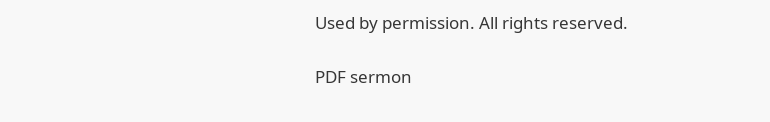Used by permission. All rights reserved.

PDF sermon